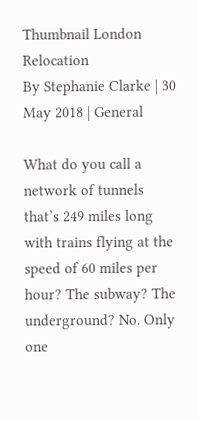Thumbnail London Relocation
By Stephanie Clarke | 30 May 2018 | General

What do you call a network of tunnels that’s 249 miles long with trains flying at the speed of 60 miles per hour? The subway? The underground? No. Only one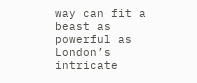way can fit a beast as powerful as London’s intricate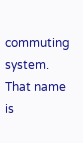commuting system. That name is